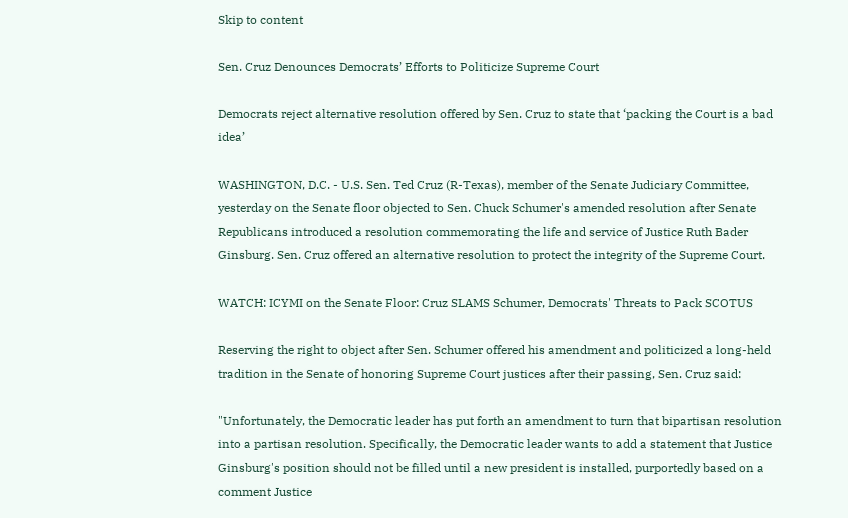Skip to content

Sen. Cruz Denounces Democrats’ Efforts to Politicize Supreme Court

Democrats reject alternative resolution offered by Sen. Cruz to state that ‘packing the Court is a bad idea’

WASHINGTON, D.C. - U.S. Sen. Ted Cruz (R-Texas), member of the Senate Judiciary Committee, yesterday on the Senate floor objected to Sen. Chuck Schumer's amended resolution after Senate Republicans introduced a resolution commemorating the life and service of Justice Ruth Bader Ginsburg. Sen. Cruz offered an alternative resolution to protect the integrity of the Supreme Court.

WATCH: ICYMI on the Senate Floor: Cruz SLAMS Schumer, Democrats' Threats to Pack SCOTUS

Reserving the right to object after Sen. Schumer offered his amendment and politicized a long-held tradition in the Senate of honoring Supreme Court justices after their passing, Sen. Cruz said:

"Unfortunately, the Democratic leader has put forth an amendment to turn that bipartisan resolution into a partisan resolution. Specifically, the Democratic leader wants to add a statement that Justice Ginsburg's position should not be filled until a new president is installed, purportedly based on a comment Justice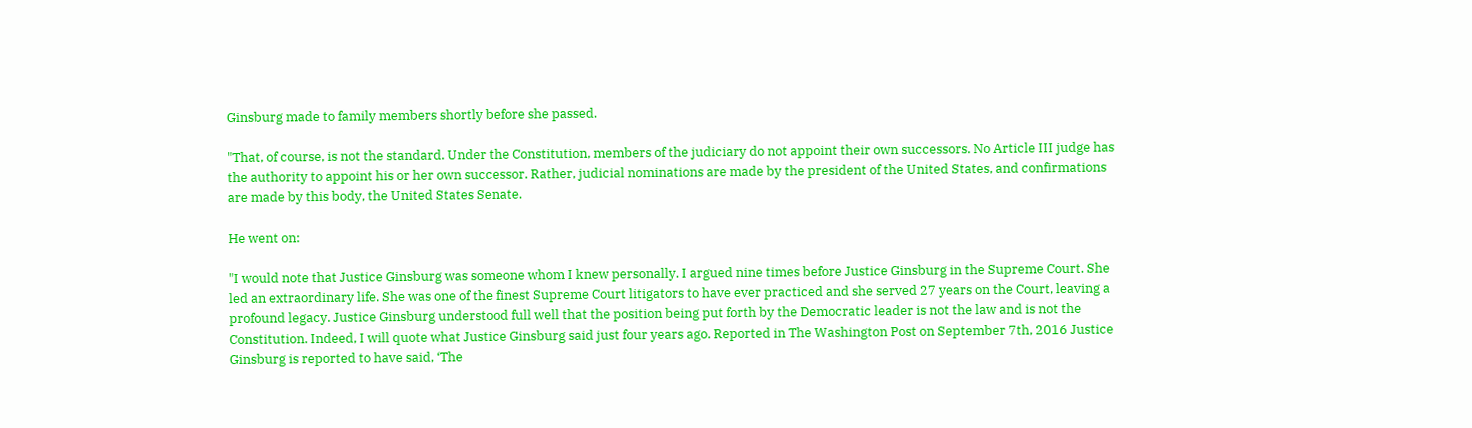Ginsburg made to family members shortly before she passed.

"That, of course, is not the standard. Under the Constitution, members of the judiciary do not appoint their own successors. No Article III judge has the authority to appoint his or her own successor. Rather, judicial nominations are made by the president of the United States, and confirmations are made by this body, the United States Senate.

He went on:

"I would note that Justice Ginsburg was someone whom I knew personally. I argued nine times before Justice Ginsburg in the Supreme Court. She led an extraordinary life. She was one of the finest Supreme Court litigators to have ever practiced and she served 27 years on the Court, leaving a profound legacy. Justice Ginsburg understood full well that the position being put forth by the Democratic leader is not the law and is not the Constitution. Indeed, I will quote what Justice Ginsburg said just four years ago. Reported in The Washington Post on September 7th, 2016 Justice Ginsburg is reported to have said, ‘The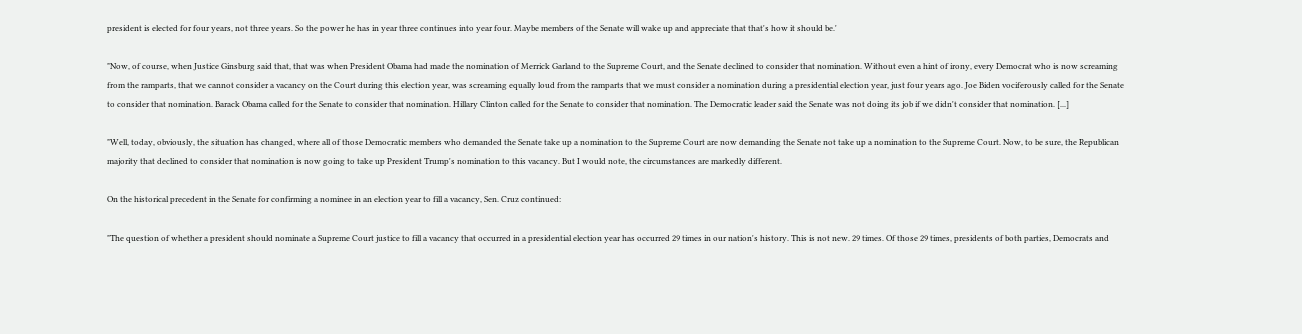president is elected for four years, not three years. So the power he has in year three continues into year four. Maybe members of the Senate will wake up and appreciate that that's how it should be.'

"Now, of course, when Justice Ginsburg said that, that was when President Obama had made the nomination of Merrick Garland to the Supreme Court, and the Senate declined to consider that nomination. Without even a hint of irony, every Democrat who is now screaming from the ramparts, that we cannot consider a vacancy on the Court during this election year, was screaming equally loud from the ramparts that we must consider a nomination during a presidential election year, just four years ago. Joe Biden vociferously called for the Senate to consider that nomination. Barack Obama called for the Senate to consider that nomination. Hillary Clinton called for the Senate to consider that nomination. The Democratic leader said the Senate was not doing its job if we didn't consider that nomination. [...]

"Well, today, obviously, the situation has changed, where all of those Democratic members who demanded the Senate take up a nomination to the Supreme Court are now demanding the Senate not take up a nomination to the Supreme Court. Now, to be sure, the Republican majority that declined to consider that nomination is now going to take up President Trump's nomination to this vacancy. But I would note, the circumstances are markedly different.

On the historical precedent in the Senate for confirming a nominee in an election year to fill a vacancy, Sen. Cruz continued:

"The question of whether a president should nominate a Supreme Court justice to fill a vacancy that occurred in a presidential election year has occurred 29 times in our nation's history. This is not new. 29 times. Of those 29 times, presidents of both parties, Democrats and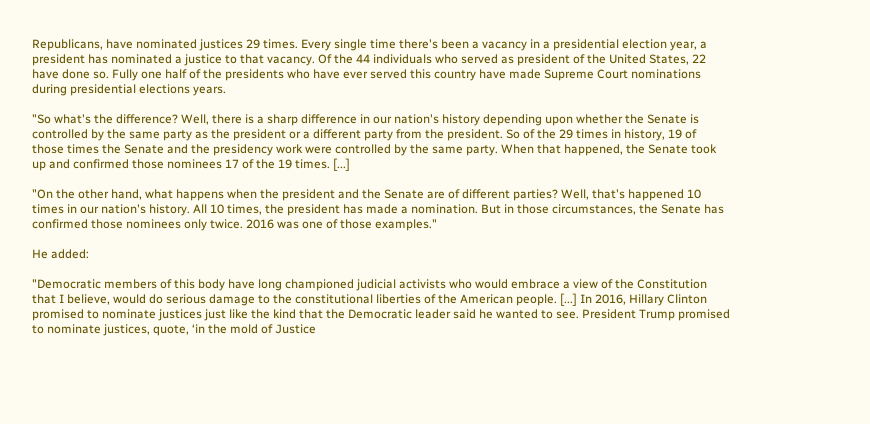Republicans, have nominated justices 29 times. Every single time there's been a vacancy in a presidential election year, a president has nominated a justice to that vacancy. Of the 44 individuals who served as president of the United States, 22 have done so. Fully one half of the presidents who have ever served this country have made Supreme Court nominations during presidential elections years.

"So what's the difference? Well, there is a sharp difference in our nation's history depending upon whether the Senate is controlled by the same party as the president or a different party from the president. So of the 29 times in history, 19 of those times the Senate and the presidency work were controlled by the same party. When that happened, the Senate took up and confirmed those nominees 17 of the 19 times. [...]

"On the other hand, what happens when the president and the Senate are of different parties? Well, that's happened 10 times in our nation's history. All 10 times, the president has made a nomination. But in those circumstances, the Senate has confirmed those nominees only twice. 2016 was one of those examples."

He added:

"Democratic members of this body have long championed judicial activists who would embrace a view of the Constitution that I believe, would do serious damage to the constitutional liberties of the American people. [...] In 2016, Hillary Clinton promised to nominate justices just like the kind that the Democratic leader said he wanted to see. President Trump promised to nominate justices, quote, ‘in the mold of Justice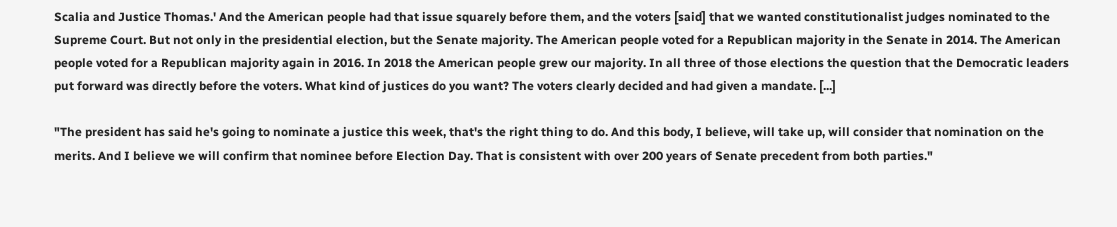Scalia and Justice Thomas.' And the American people had that issue squarely before them, and the voters [said] that we wanted constitutionalist judges nominated to the Supreme Court. But not only in the presidential election, but the Senate majority. The American people voted for a Republican majority in the Senate in 2014. The American people voted for a Republican majority again in 2016. In 2018 the American people grew our majority. In all three of those elections the question that the Democratic leaders put forward was directly before the voters. What kind of justices do you want? The voters clearly decided and had given a mandate. [...]

"The president has said he's going to nominate a justice this week, that's the right thing to do. And this body, I believe, will take up, will consider that nomination on the merits. And I believe we will confirm that nominee before Election Day. That is consistent with over 200 years of Senate precedent from both parties."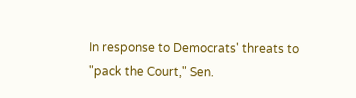In response to Democrats' threats to "pack the Court," Sen.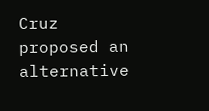Cruz proposed an alternative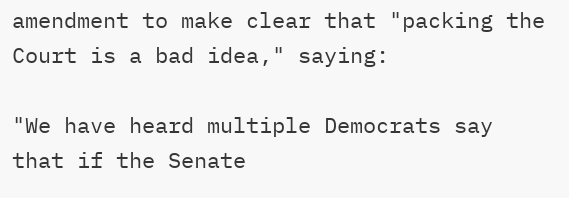amendment to make clear that "packing the Court is a bad idea," saying:

"We have heard multiple Democrats say that if the Senate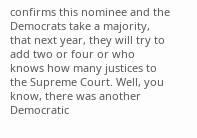confirms this nominee and the Democrats take a majority, that next year, they will try to add two or four or who knows how many justices to the Supreme Court. Well, you know, there was another Democratic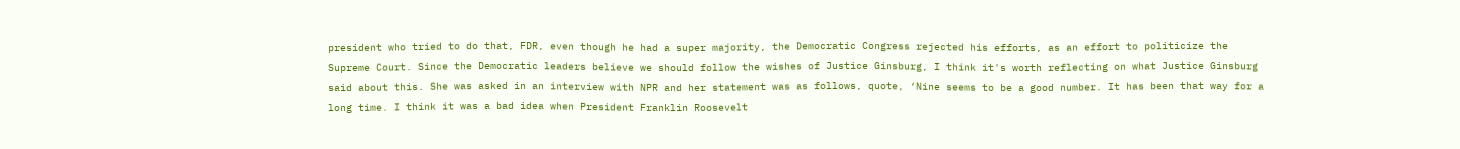president who tried to do that, FDR, even though he had a super majority, the Democratic Congress rejected his efforts, as an effort to politicize the Supreme Court. Since the Democratic leaders believe we should follow the wishes of Justice Ginsburg, I think it's worth reflecting on what Justice Ginsburg said about this. She was asked in an interview with NPR and her statement was as follows, quote, ‘Nine seems to be a good number. It has been that way for a long time. I think it was a bad idea when President Franklin Roosevelt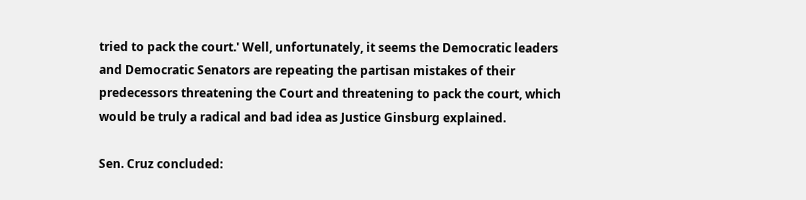tried to pack the court.' Well, unfortunately, it seems the Democratic leaders and Democratic Senators are repeating the partisan mistakes of their predecessors threatening the Court and threatening to pack the court, which would be truly a radical and bad idea as Justice Ginsburg explained.

Sen. Cruz concluded: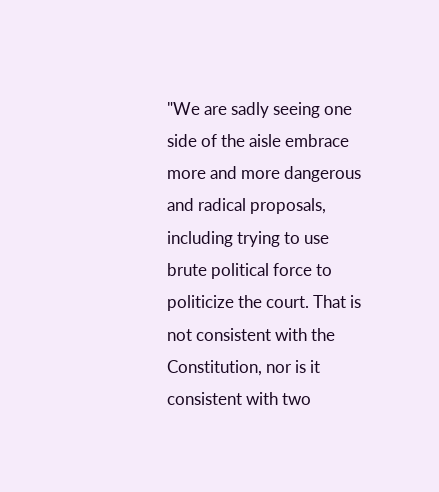"We are sadly seeing one side of the aisle embrace more and more dangerous and radical proposals, including trying to use brute political force to politicize the court. That is not consistent with the Constitution, nor is it consistent with two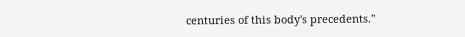centuries of this body's precedents."